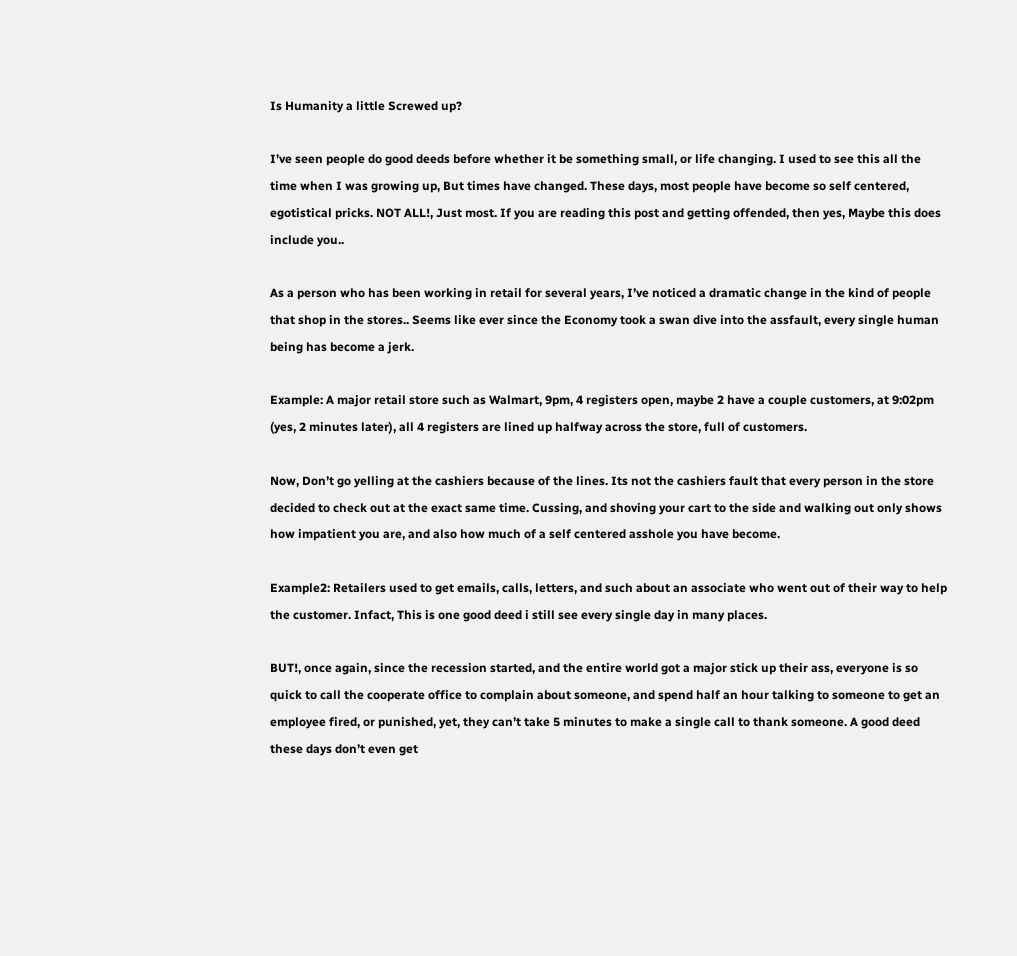Is Humanity a little Screwed up?

I’ve seen people do good deeds before whether it be something small, or life changing. I used to see this all the time when I was growing up, But times have changed. These days, most people have become so self centered, egotistical pricks. NOT ALL!, Just most. If you are reading this post and getting offended, then yes, Maybe this does include you..

As a person who has been working in retail for several years, I’ve noticed a dramatic change in the kind of people that shop in the stores.. Seems like ever since the Economy took a swan dive into the assfault, every single human being has become a jerk.

Example: A major retail store such as Walmart, 9pm, 4 registers open, maybe 2 have a couple customers, at 9:02pm (yes, 2 minutes later), all 4 registers are lined up halfway across the store, full of customers.

Now, Don’t go yelling at the cashiers because of the lines. Its not the cashiers fault that every person in the store decided to check out at the exact same time. Cussing, and shoving your cart to the side and walking out only shows how impatient you are, and also how much of a self centered asshole you have become.

Example2: Retailers used to get emails, calls, letters, and such about an associate who went out of their way to help the customer. Infact, This is one good deed i still see every single day in many places.

BUT!, once again, since the recession started, and the entire world got a major stick up their ass, everyone is so quick to call the cooperate office to complain about someone, and spend half an hour talking to someone to get an employee fired, or punished, yet, they can’t take 5 minutes to make a single call to thank someone. A good deed these days don’t even get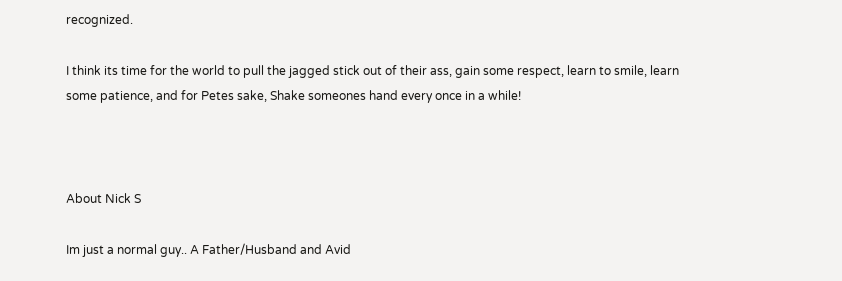recognized.

I think its time for the world to pull the jagged stick out of their ass, gain some respect, learn to smile, learn some patience, and for Petes sake, Shake someones hand every once in a while!



About Nick S

Im just a normal guy.. A Father/Husband and Avid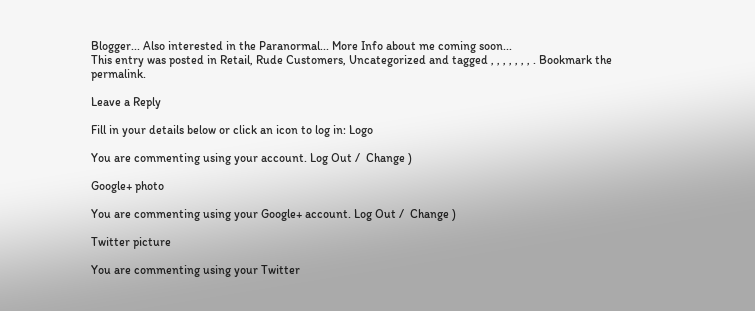Blogger... Also interested in the Paranormal... More Info about me coming soon...
This entry was posted in Retail, Rude Customers, Uncategorized and tagged , , , , , , , . Bookmark the permalink.

Leave a Reply

Fill in your details below or click an icon to log in: Logo

You are commenting using your account. Log Out /  Change )

Google+ photo

You are commenting using your Google+ account. Log Out /  Change )

Twitter picture

You are commenting using your Twitter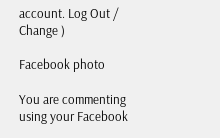account. Log Out /  Change )

Facebook photo

You are commenting using your Facebook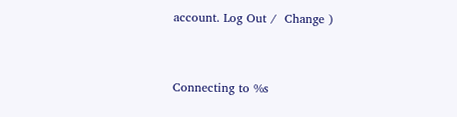account. Log Out /  Change )


Connecting to %s